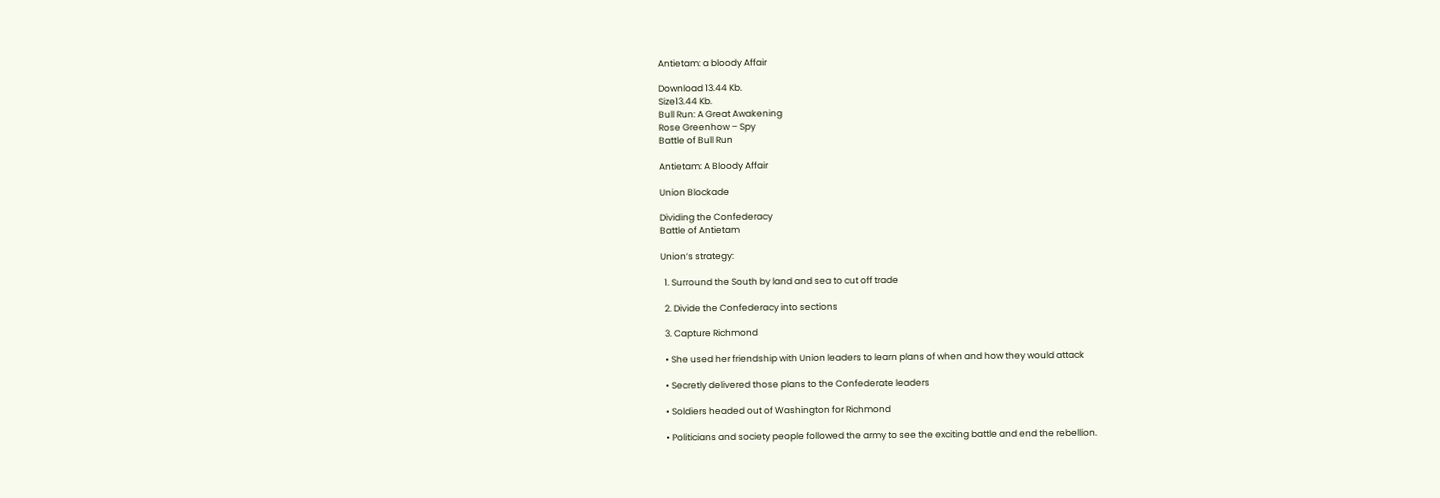Antietam: a bloody Affair

Download 13.44 Kb.
Size13.44 Kb.
Bull Run: A Great Awakening
Rose Greenhow – Spy
Battle of Bull Run

Antietam: A Bloody Affair

Union Blockade

Dividing the Confederacy
Battle of Antietam

Union’s strategy:

  1. Surround the South by land and sea to cut off trade

  2. Divide the Confederacy into sections

  3. Capture Richmond

  • She used her friendship with Union leaders to learn plans of when and how they would attack

  • Secretly delivered those plans to the Confederate leaders

  • Soldiers headed out of Washington for Richmond

  • Politicians and society people followed the army to see the exciting battle and end the rebellion.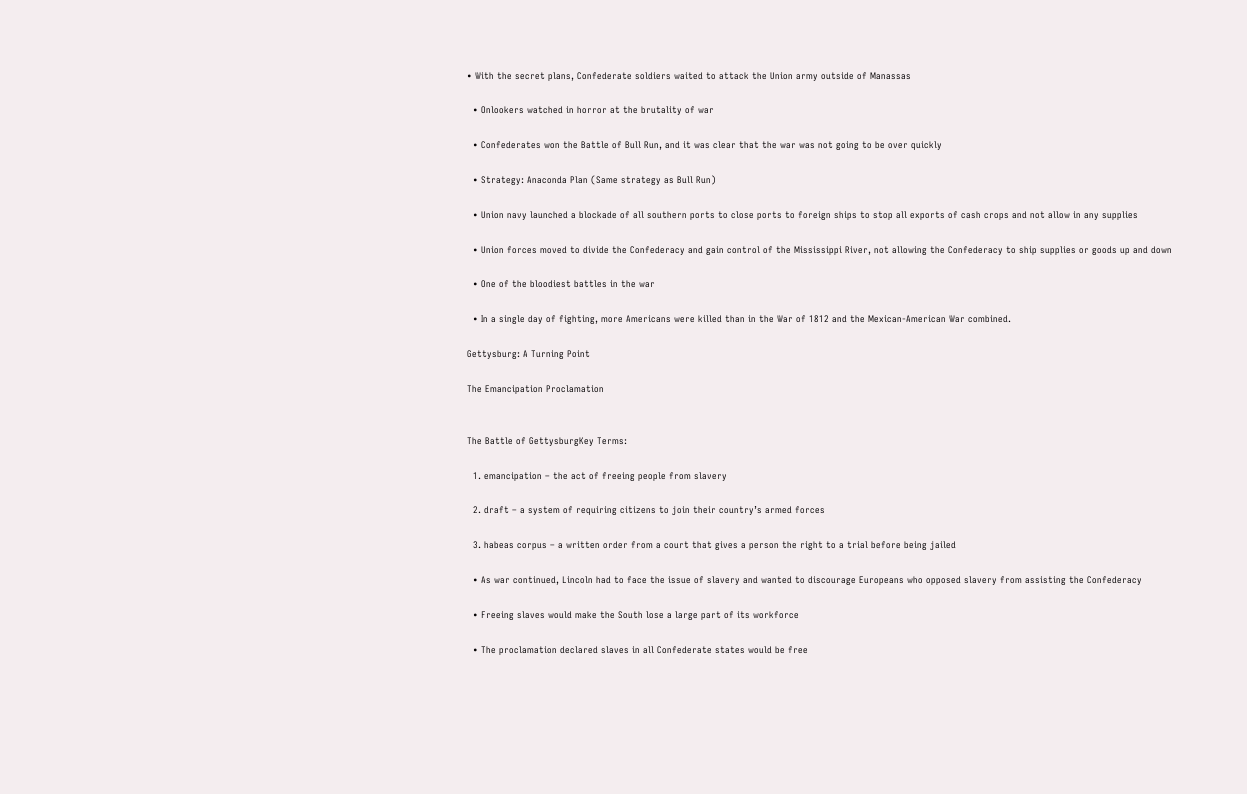• With the secret plans, Confederate soldiers waited to attack the Union army outside of Manassas

  • Onlookers watched in horror at the brutality of war

  • Confederates won the Battle of Bull Run, and it was clear that the war was not going to be over quickly

  • Strategy: Anaconda Plan (Same strategy as Bull Run)

  • Union navy launched a blockade of all southern ports to close ports to foreign ships to stop all exports of cash crops and not allow in any supplies

  • Union forces moved to divide the Confederacy and gain control of the Mississippi River, not allowing the Confederacy to ship supplies or goods up and down

  • One of the bloodiest battles in the war

  • In a single day of fighting, more Americans were killed than in the War of 1812 and the Mexican-American War combined.

Gettysburg: A Turning Point

The Emancipation Proclamation


The Battle of GettysburgKey Terms:

  1. emancipation – the act of freeing people from slavery

  2. draft – a system of requiring citizens to join their country’s armed forces

  3. habeas corpus – a written order from a court that gives a person the right to a trial before being jailed

  • As war continued, Lincoln had to face the issue of slavery and wanted to discourage Europeans who opposed slavery from assisting the Confederacy

  • Freeing slaves would make the South lose a large part of its workforce

  • The proclamation declared slaves in all Confederate states would be free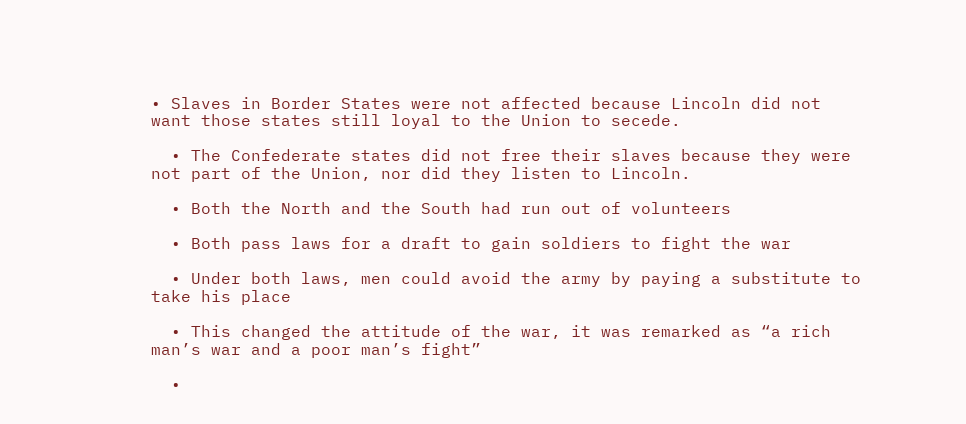• Slaves in Border States were not affected because Lincoln did not want those states still loyal to the Union to secede.

  • The Confederate states did not free their slaves because they were not part of the Union, nor did they listen to Lincoln.

  • Both the North and the South had run out of volunteers

  • Both pass laws for a draft to gain soldiers to fight the war

  • Under both laws, men could avoid the army by paying a substitute to take his place

  • This changed the attitude of the war, it was remarked as “a rich man’s war and a poor man’s fight”

  •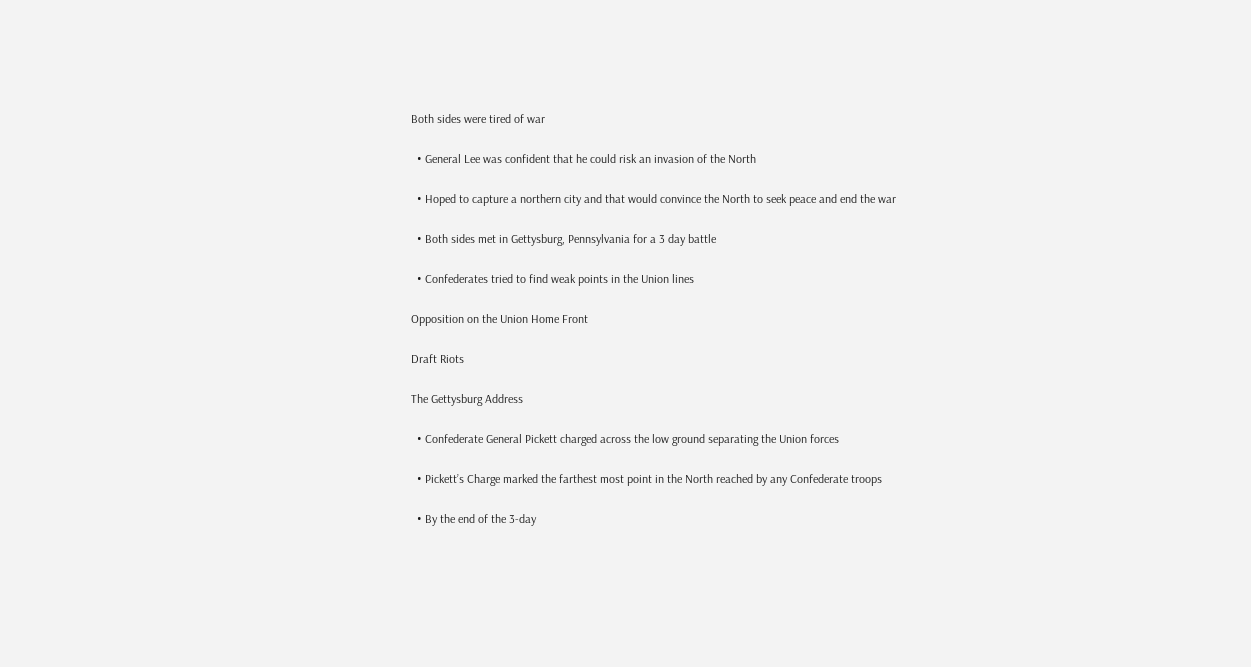Both sides were tired of war

  • General Lee was confident that he could risk an invasion of the North

  • Hoped to capture a northern city and that would convince the North to seek peace and end the war

  • Both sides met in Gettysburg, Pennsylvania for a 3 day battle

  • Confederates tried to find weak points in the Union lines

Opposition on the Union Home Front

Draft Riots

The Gettysburg Address

  • Confederate General Pickett charged across the low ground separating the Union forces

  • Pickett’s Charge marked the farthest most point in the North reached by any Confederate troops

  • By the end of the 3-day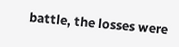battle, the losses were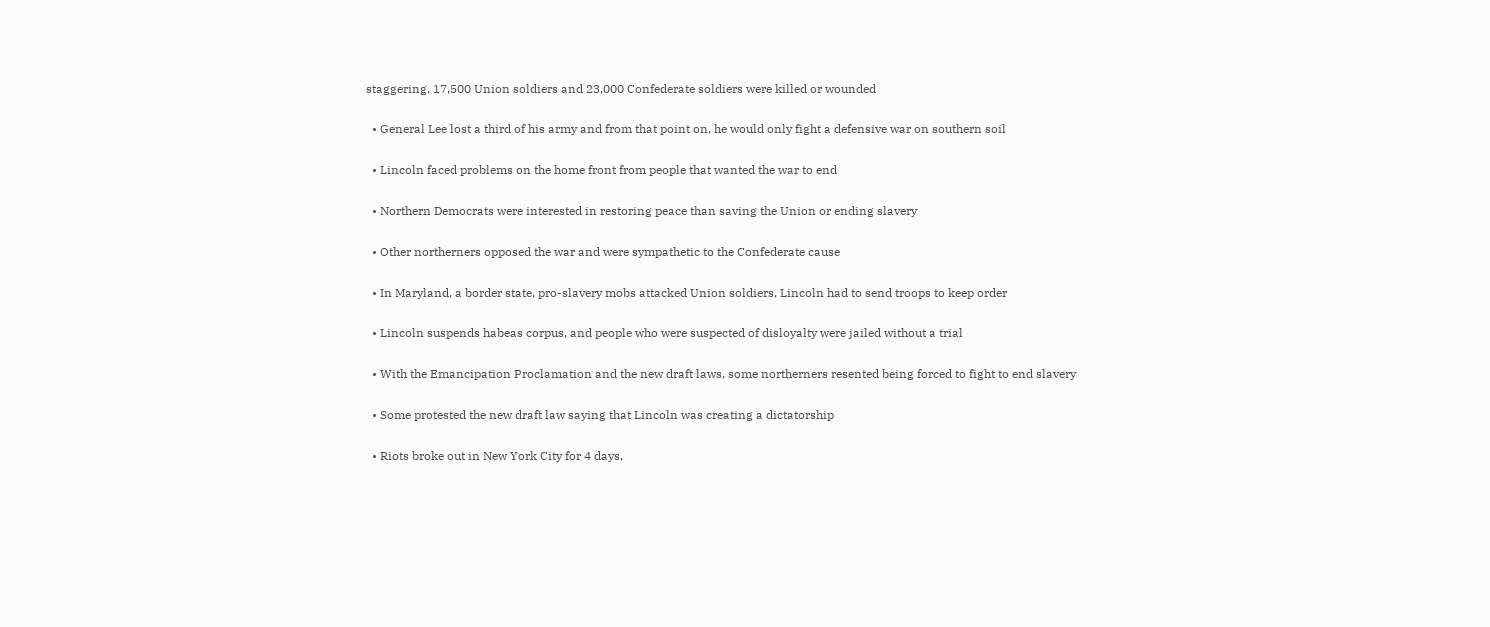staggering, 17,500 Union soldiers and 23,000 Confederate soldiers were killed or wounded

  • General Lee lost a third of his army and from that point on, he would only fight a defensive war on southern soil

  • Lincoln faced problems on the home front from people that wanted the war to end

  • Northern Democrats were interested in restoring peace than saving the Union or ending slavery

  • Other northerners opposed the war and were sympathetic to the Confederate cause

  • In Maryland, a border state, pro-slavery mobs attacked Union soldiers, Lincoln had to send troops to keep order

  • Lincoln suspends habeas corpus, and people who were suspected of disloyalty were jailed without a trial

  • With the Emancipation Proclamation and the new draft laws, some northerners resented being forced to fight to end slavery

  • Some protested the new draft law saying that Lincoln was creating a dictatorship

  • Riots broke out in New York City for 4 days,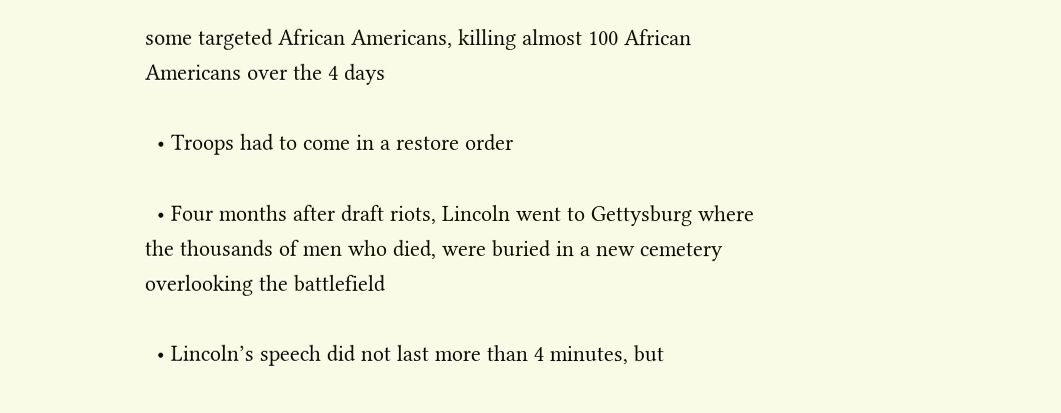some targeted African Americans, killing almost 100 African Americans over the 4 days

  • Troops had to come in a restore order

  • Four months after draft riots, Lincoln went to Gettysburg where the thousands of men who died, were buried in a new cemetery overlooking the battlefield

  • Lincoln’s speech did not last more than 4 minutes, but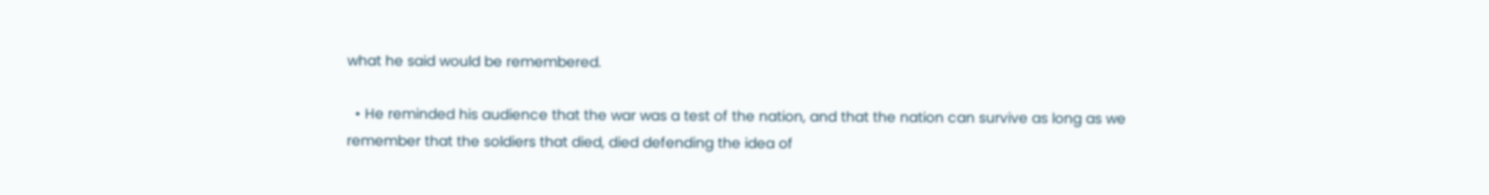what he said would be remembered.

  • He reminded his audience that the war was a test of the nation, and that the nation can survive as long as we remember that the soldiers that died, died defending the idea of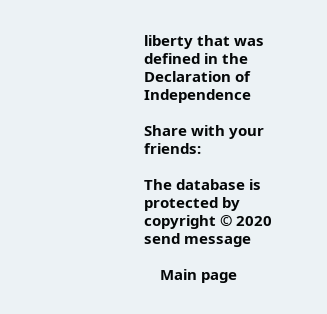liberty that was defined in the Declaration of Independence

Share with your friends:

The database is protected by copyright © 2020
send message

    Main page